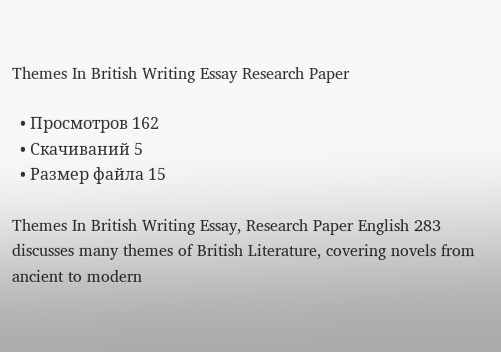Themes In British Writing Essay Research Paper

  • Просмотров 162
  • Скачиваний 5
  • Размер файла 15

Themes In British Writing Essay, Research Paper English 283 discusses many themes of British Literature, covering novels from ancient to modern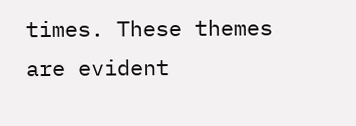times. These themes are evident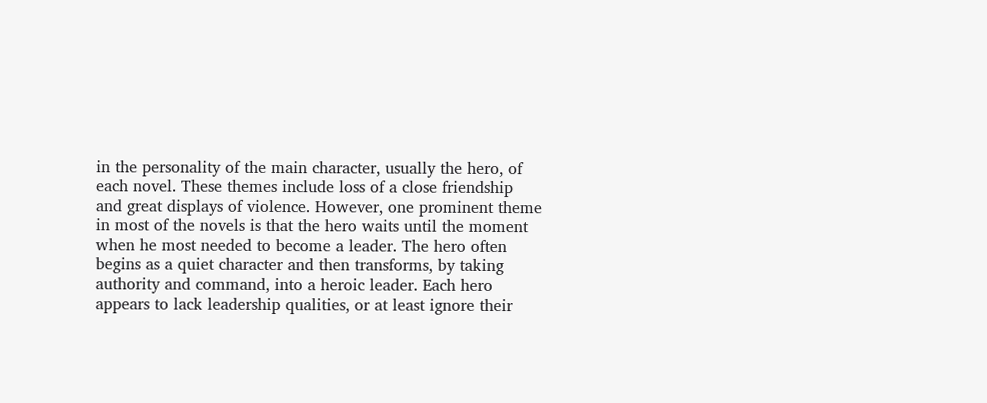in the personality of the main character, usually the hero, of each novel. These themes include loss of a close friendship and great displays of violence. However, one prominent theme in most of the novels is that the hero waits until the moment when he most needed to become a leader. The hero often begins as a quiet character and then transforms, by taking authority and command, into a heroic leader. Each hero appears to lack leadership qualities, or at least ignore their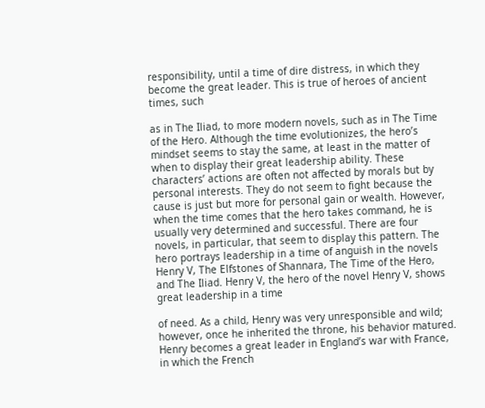responsibility, until a time of dire distress, in which they become the great leader. This is true of heroes of ancient times, such

as in The Iliad, to more modern novels, such as in The Time of the Hero. Although the time evolutionizes, the hero’s mindset seems to stay the same, at least in the matter of when to display their great leadership ability. These characters’ actions are often not affected by morals but by personal interests. They do not seem to fight because the cause is just but more for personal gain or wealth. However, when the time comes that the hero takes command, he is usually very determined and successful. There are four novels, in particular, that seem to display this pattern. The hero portrays leadership in a time of anguish in the novels Henry V, The Elfstones of Shannara, The Time of the Hero, and The Iliad. Henry V, the hero of the novel Henry V, shows great leadership in a time

of need. As a child, Henry was very unresponsible and wild; however, once he inherited the throne, his behavior matured. Henry becomes a great leader in England’s war with France, in which the French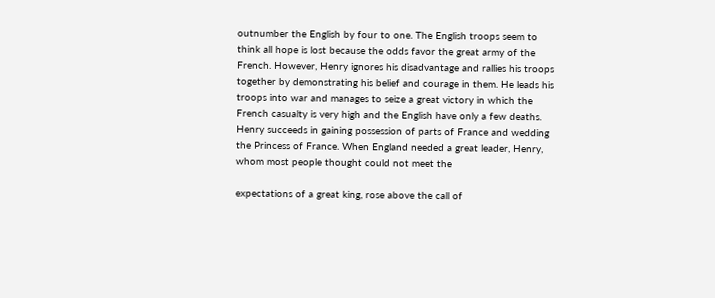outnumber the English by four to one. The English troops seem to think all hope is lost because the odds favor the great army of the French. However, Henry ignores his disadvantage and rallies his troops together by demonstrating his belief and courage in them. He leads his troops into war and manages to seize a great victory in which the French casualty is very high and the English have only a few deaths. Henry succeeds in gaining possession of parts of France and wedding the Princess of France. When England needed a great leader, Henry, whom most people thought could not meet the

expectations of a great king, rose above the call of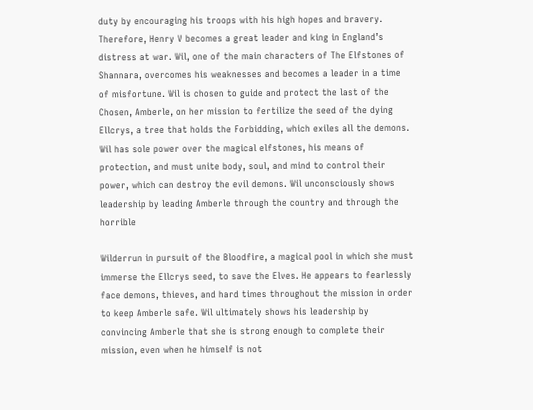duty by encouraging his troops with his high hopes and bravery. Therefore, Henry V becomes a great leader and king in England’s distress at war. Wil, one of the main characters of The Elfstones of Shannara, overcomes his weaknesses and becomes a leader in a time of misfortune. Wil is chosen to guide and protect the last of the Chosen, Amberle, on her mission to fertilize the seed of the dying Ellcrys, a tree that holds the Forbidding, which exiles all the demons. Wil has sole power over the magical elfstones, his means of protection, and must unite body, soul, and mind to control their power, which can destroy the evil demons. Wil unconsciously shows leadership by leading Amberle through the country and through the horrible

Wilderrun in pursuit of the Bloodfire, a magical pool in which she must immerse the Ellcrys seed, to save the Elves. He appears to fearlessly face demons, thieves, and hard times throughout the mission in order to keep Amberle safe. Wil ultimately shows his leadership by convincing Amberle that she is strong enough to complete their mission, even when he himself is not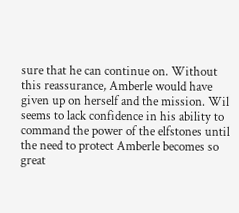sure that he can continue on. Without this reassurance, Amberle would have given up on herself and the mission. Wil seems to lack confidence in his ability to command the power of the elfstones until the need to protect Amberle becomes so great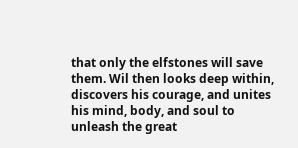that only the elfstones will save them. Wil then looks deep within, discovers his courage, and unites his mind, body, and soul to unleash the great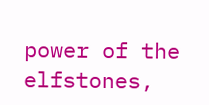power of the elfstones,